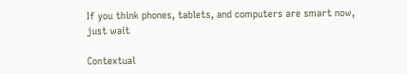If you think phones, tablets, and computers are smart now, just wait

Contextual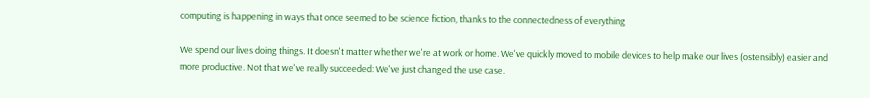computing is happening in ways that once seemed to be science fiction, thanks to the connectedness of everything

We spend our lives doing things. It doesn't matter whether we're at work or home. We've quickly moved to mobile devices to help make our lives (ostensibly) easier and more productive. Not that we've really succeeded: We've just changed the use case.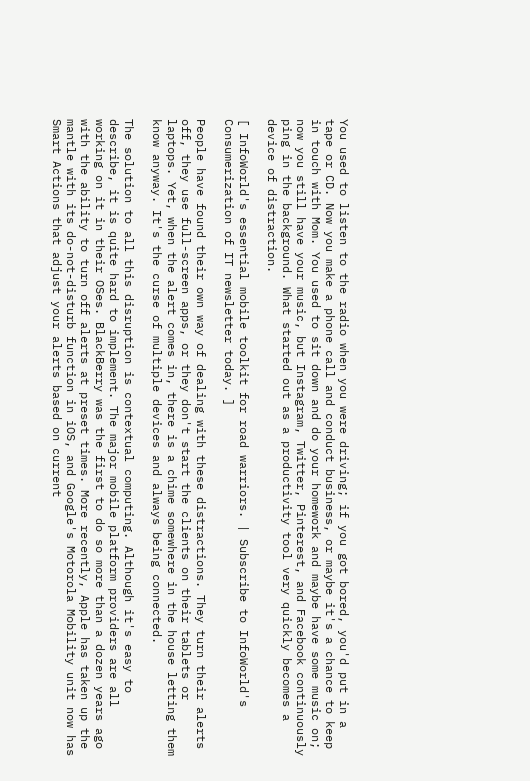You used to listen to the radio when you were driving; if you got bored, you'd put in a tape or CD. Now you make a phone call and conduct business, or maybe it's a chance to keep in touch with Mom. You used to sit down and do your homework and maybe have some music on; now you still have your music, but Instagram, Twitter, Pinterest, and Facebook continuously ping in the background. What started out as a productivity tool very quickly becomes a device of distraction.

[ InfoWorld's essential mobile toolkit for road warriors. | Subscribe to InfoWorld's Consumerization of IT newsletter today. ]

People have found their own way of dealing with these distractions. They turn their alerts off, they use full-screen apps, or they don't start the clients on their tablets or laptops. Yet, when the alert comes in, there is a chime somewhere in the house letting them know anyway. It's the curse of multiple devices and always being connected.

The solution to all this disruption is contextual computing. Although it's easy to describe, it is quite hard to implement. The major mobile platform providers are all working on it in their OSes. BlackBerry was the first to do so more than a dozen years ago with the ability to turn off alerts at preset times. More recently, Apple has taken up the mantle with its do-not-disturb function in iOS, and Google's Motorola Mobility unit now has Smart Actions that adjust your alerts based on current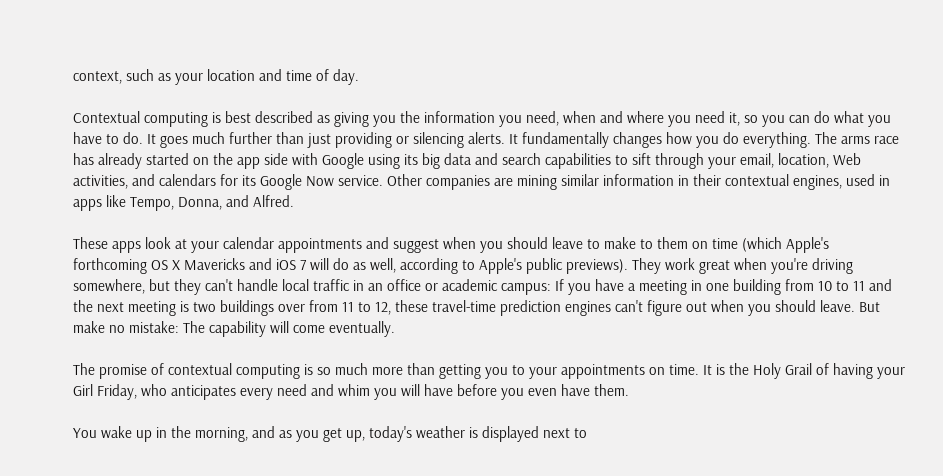context, such as your location and time of day.

Contextual computing is best described as giving you the information you need, when and where you need it, so you can do what you have to do. It goes much further than just providing or silencing alerts. It fundamentally changes how you do everything. The arms race has already started on the app side with Google using its big data and search capabilities to sift through your email, location, Web activities, and calendars for its Google Now service. Other companies are mining similar information in their contextual engines, used in apps like Tempo, Donna, and Alfred.

These apps look at your calendar appointments and suggest when you should leave to make to them on time (which Apple's forthcoming OS X Mavericks and iOS 7 will do as well, according to Apple's public previews). They work great when you're driving somewhere, but they can't handle local traffic in an office or academic campus: If you have a meeting in one building from 10 to 11 and the next meeting is two buildings over from 11 to 12, these travel-time prediction engines can't figure out when you should leave. But make no mistake: The capability will come eventually.

The promise of contextual computing is so much more than getting you to your appointments on time. It is the Holy Grail of having your Girl Friday, who anticipates every need and whim you will have before you even have them.

You wake up in the morning, and as you get up, today's weather is displayed next to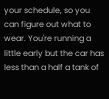your schedule, so you can figure out what to wear. You're running a little early but the car has less than a half a tank of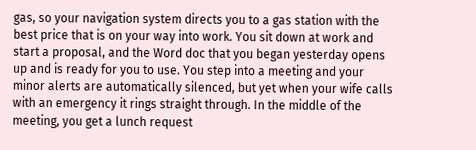gas, so your navigation system directs you to a gas station with the best price that is on your way into work. You sit down at work and start a proposal, and the Word doc that you began yesterday opens up and is ready for you to use. You step into a meeting and your minor alerts are automatically silenced, but yet when your wife calls with an emergency it rings straight through. In the middle of the meeting, you get a lunch request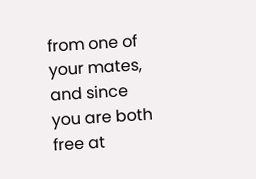from one of your mates, and since you are both free at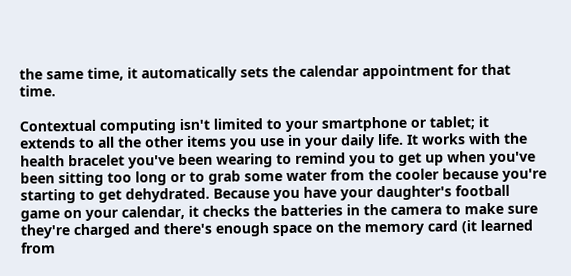the same time, it automatically sets the calendar appointment for that time.

Contextual computing isn't limited to your smartphone or tablet; it extends to all the other items you use in your daily life. It works with the health bracelet you've been wearing to remind you to get up when you've been sitting too long or to grab some water from the cooler because you're starting to get dehydrated. Because you have your daughter's football game on your calendar, it checks the batteries in the camera to make sure they're charged and there's enough space on the memory card (it learned from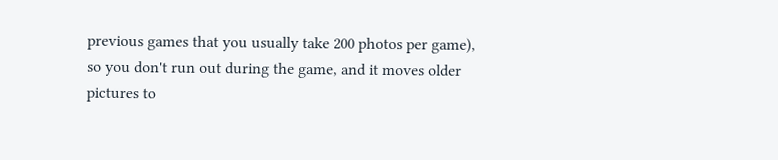previous games that you usually take 200 photos per game), so you don't run out during the game, and it moves older pictures to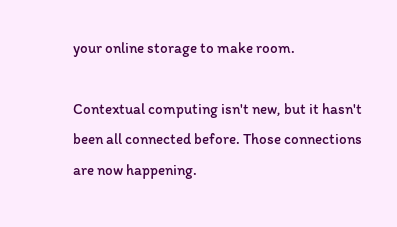your online storage to make room.

Contextual computing isn't new, but it hasn't been all connected before. Those connections are now happening.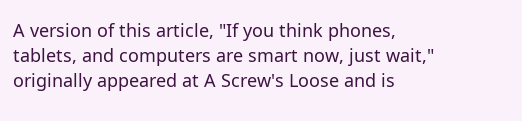A version of this article, "If you think phones, tablets, and computers are smart now, just wait," originally appeared at A Screw's Loose and is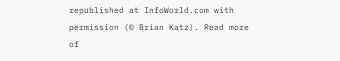republished at InfoWorld.com with permission (© Brian Katz). Read more of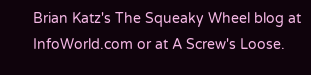Brian Katz's The Squeaky Wheel blog at InfoWorld.com or at A Screw's Loose.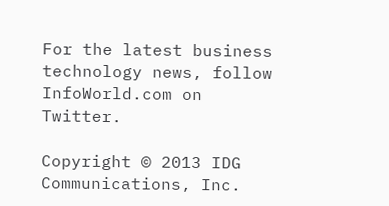For the latest business technology news, follow InfoWorld.com on Twitter.

Copyright © 2013 IDG Communications, Inc.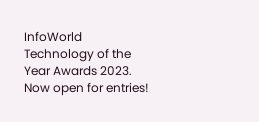InfoWorld Technology of the Year Awards 2023. Now open for entries!